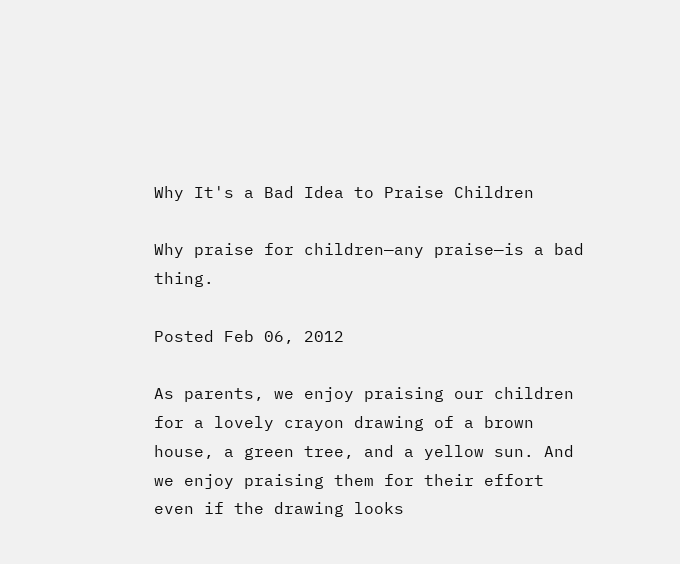Why It's a Bad Idea to Praise Children

Why praise for children—any praise—is a bad thing.

Posted Feb 06, 2012

As parents, we enjoy praising our children for a lovely crayon drawing of a brown house, a green tree, and a yellow sun. And we enjoy praising them for their effort even if the drawing looks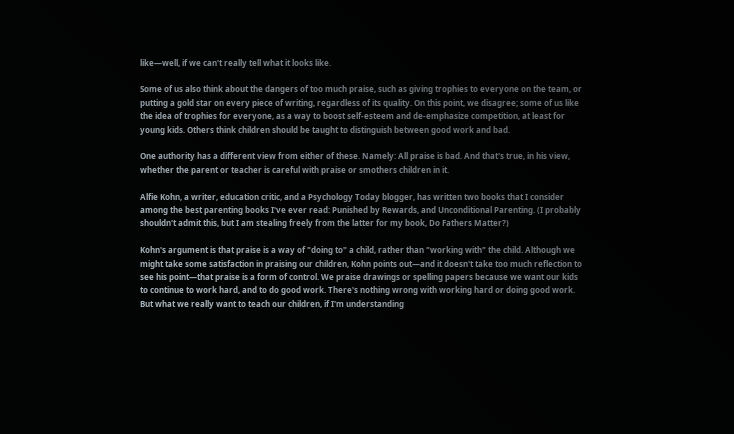like—well, if we can't really tell what it looks like.

Some of us also think about the dangers of too much praise, such as giving trophies to everyone on the team, or putting a gold star on every piece of writing, regardless of its quality. On this point, we disagree; some of us like the idea of trophies for everyone, as a way to boost self-esteem and de-emphasize competition, at least for young kids. Others think children should be taught to distinguish between good work and bad.

One authority has a different view from either of these. Namely: All praise is bad. And that's true, in his view, whether the parent or teacher is careful with praise or smothers children in it.

Alfie Kohn, a writer, education critic, and a Psychology Today blogger, has written two books that I consider among the best parenting books I've ever read: Punished by Rewards, and Unconditional Parenting. (I probably shouldn't admit this, but I am stealing freely from the latter for my book, Do Fathers Matter?)

Kohn's argument is that praise is a way of "doing to" a child, rather than "working with" the child. Although we might take some satisfaction in praising our children, Kohn points out—and it doesn't take too much reflection to see his point—that praise is a form of control. We praise drawings or spelling papers because we want our kids to continue to work hard, and to do good work. There's nothing wrong with working hard or doing good work. But what we really want to teach our children, if I'm understanding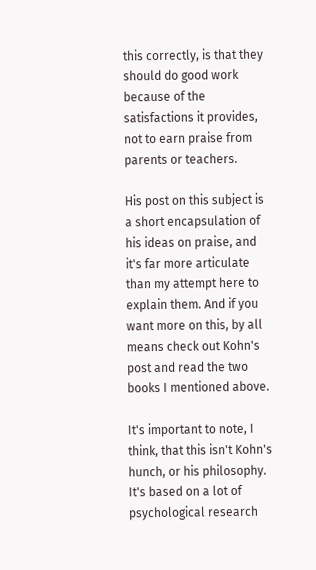this correctly, is that they should do good work because of the satisfactions it provides, not to earn praise from parents or teachers.

His post on this subject is a short encapsulation of his ideas on praise, and it's far more articulate than my attempt here to explain them. And if you want more on this, by all means check out Kohn's post and read the two books I mentioned above.

It's important to note, I think, that this isn't Kohn's hunch, or his philosophy. It's based on a lot of psychological research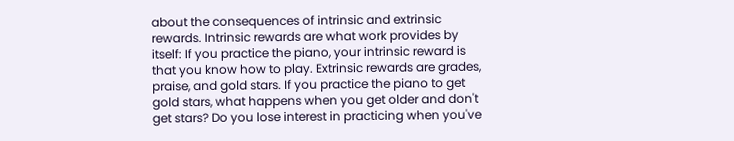about the consequences of intrinsic and extrinsic rewards. Intrinsic rewards are what work provides by itself: If you practice the piano, your intrinsic reward is that you know how to play. Extrinsic rewards are grades, praise, and gold stars. If you practice the piano to get gold stars, what happens when you get older and don't get stars? Do you lose interest in practicing when you've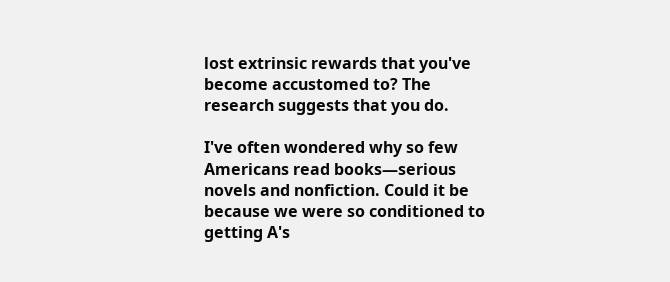lost extrinsic rewards that you've become accustomed to? The research suggests that you do.

I've often wondered why so few Americans read books—serious novels and nonfiction. Could it be because we were so conditioned to getting A's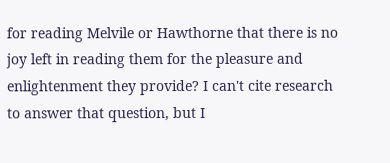for reading Melvile or Hawthorne that there is no joy left in reading them for the pleasure and enlightenment they provide? I can't cite research to answer that question, but I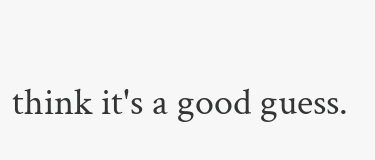think it's a good guess.